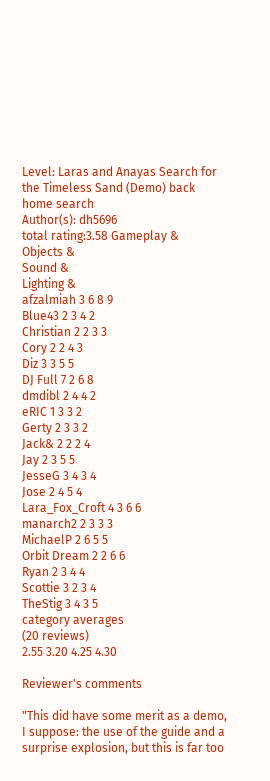Level: Laras and Anayas Search for the Timeless Sand (Demo) back home search
Author(s): dh5696
total rating:3.58 Gameplay &
Objects &
Sound &
Lighting &
afzalmiah 3 6 8 9
Blue43 2 3 4 2
Christian 2 2 3 3
Cory 2 2 4 3
Diz 3 3 5 5
DJ Full 7 2 6 8
dmdibl 2 4 4 2
eRIC 1 3 3 2
Gerty 2 3 3 2
Jack& 2 2 2 4
Jay 2 3 5 5
JesseG 3 4 3 4
Jose 2 4 5 4
Lara_Fox_Croft 4 3 6 6
manarch2 2 3 3 3
MichaelP 2 6 5 5
Orbit Dream 2 2 6 6
Ryan 2 3 4 4
Scottie 3 2 3 4
TheStig 3 4 3 5
category averages
(20 reviews)
2.55 3.20 4.25 4.30

Reviewer's comments

"This did have some merit as a demo, I suppose: the use of the guide and a surprise explosion, but this is far too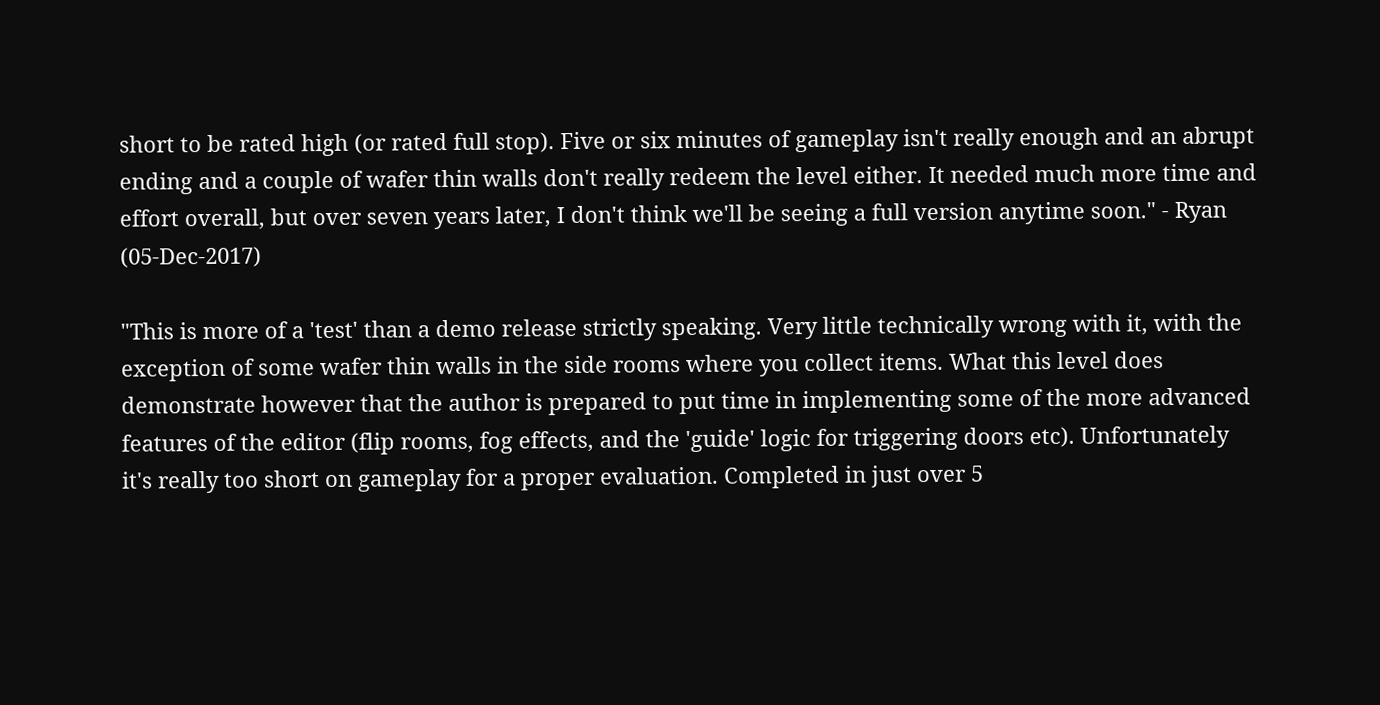short to be rated high (or rated full stop). Five or six minutes of gameplay isn't really enough and an abrupt ending and a couple of wafer thin walls don't really redeem the level either. It needed much more time and effort overall, but over seven years later, I don't think we'll be seeing a full version anytime soon." - Ryan (05-Dec-2017)

"This is more of a 'test' than a demo release strictly speaking. Very little technically wrong with it, with the exception of some wafer thin walls in the side rooms where you collect items. What this level does demonstrate however that the author is prepared to put time in implementing some of the more advanced features of the editor (flip rooms, fog effects, and the 'guide' logic for triggering doors etc). Unfortunately it's really too short on gameplay for a proper evaluation. Completed in just over 5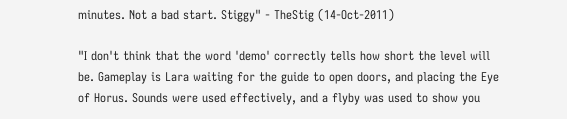minutes. Not a bad start. Stiggy" - TheStig (14-Oct-2011)

"I don't think that the word 'demo' correctly tells how short the level will be. Gameplay is Lara waiting for the guide to open doors, and placing the Eye of Horus. Sounds were used effectively, and a flyby was used to show you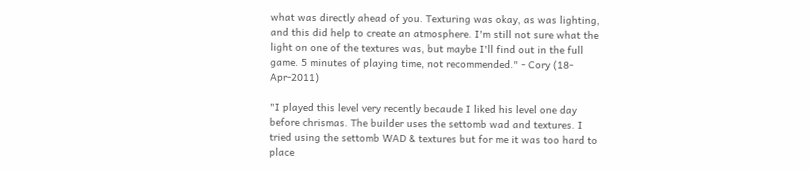what was directly ahead of you. Texturing was okay, as was lighting, and this did help to create an atmosphere. I'm still not sure what the light on one of the textures was, but maybe I'll find out in the full game. 5 minutes of playing time, not recommended." - Cory (18-Apr-2011)

"I played this level very recently becaude I liked his level one day before chrismas. The builder uses the settomb wad and textures. I tried using the settomb WAD & textures but for me it was too hard to place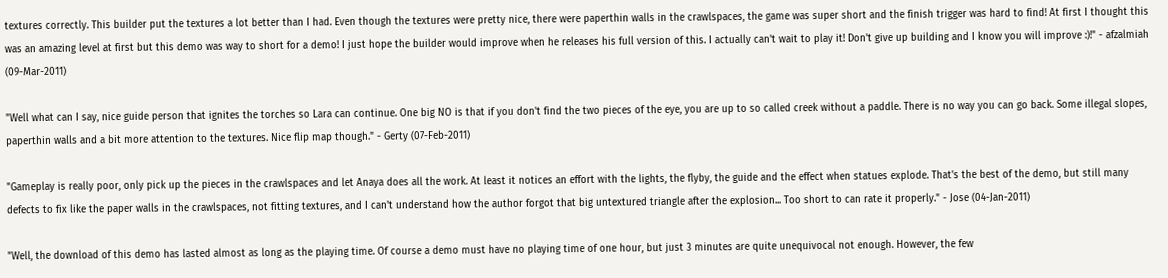textures correctly. This builder put the textures a lot better than I had. Even though the textures were pretty nice, there were paperthin walls in the crawlspaces, the game was super short and the finish trigger was hard to find! At first I thought this was an amazing level at first but this demo was way to short for a demo! I just hope the builder would improve when he releases his full version of this. I actually can't wait to play it! Don't give up building and I know you will improve :)!" - afzalmiah (09-Mar-2011)

"Well what can I say, nice guide person that ignites the torches so Lara can continue. One big NO is that if you don't find the two pieces of the eye, you are up to so called creek without a paddle. There is no way you can go back. Some illegal slopes, paperthin walls and a bit more attention to the textures. Nice flip map though." - Gerty (07-Feb-2011)

"Gameplay is really poor, only pick up the pieces in the crawlspaces and let Anaya does all the work. At least it notices an effort with the lights, the flyby, the guide and the effect when statues explode. That's the best of the demo, but still many defects to fix like the paper walls in the crawlspaces, not fitting textures, and I can't understand how the author forgot that big untextured triangle after the explosion... Too short to can rate it properly." - Jose (04-Jan-2011)

"Well, the download of this demo has lasted almost as long as the playing time. Of course a demo must have no playing time of one hour, but just 3 minutes are quite unequivocal not enough. However, the few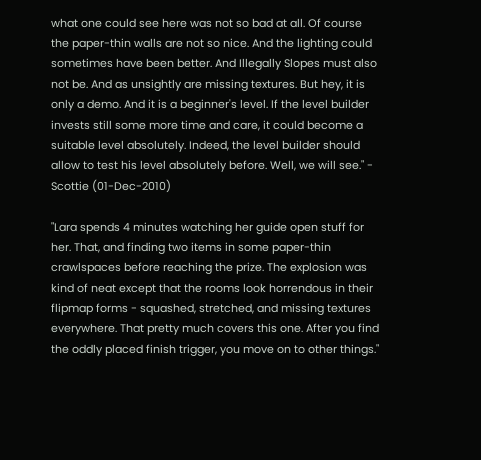what one could see here was not so bad at all. Of course the paper-thin walls are not so nice. And the lighting could sometimes have been better. And Illegally Slopes must also not be. And as unsightly are missing textures. But hey, it is only a demo. And it is a beginner's level. If the level builder invests still some more time and care, it could become a suitable level absolutely. Indeed, the level builder should allow to test his level absolutely before. Well, we will see." - Scottie (01-Dec-2010)

"Lara spends 4 minutes watching her guide open stuff for her. That, and finding two items in some paper-thin crawlspaces before reaching the prize. The explosion was kind of neat except that the rooms look horrendous in their flipmap forms - squashed, stretched, and missing textures everywhere. That pretty much covers this one. After you find the oddly placed finish trigger, you move on to other things."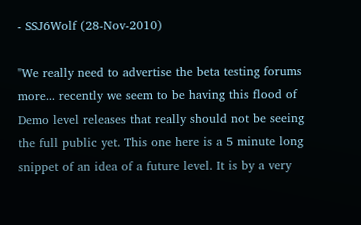- SSJ6Wolf (28-Nov-2010)

"We really need to advertise the beta testing forums more... recently we seem to be having this flood of Demo level releases that really should not be seeing the full public yet. This one here is a 5 minute long snippet of an idea of a future level. It is by a very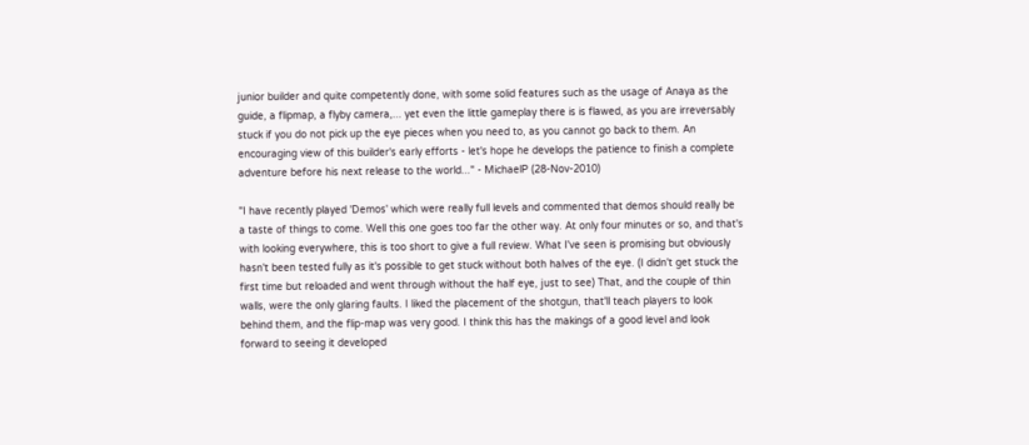junior builder and quite competently done, with some solid features such as the usage of Anaya as the guide, a flipmap, a flyby camera,... yet even the little gameplay there is is flawed, as you are irreversably stuck if you do not pick up the eye pieces when you need to, as you cannot go back to them. An encouraging view of this builder's early efforts - let's hope he develops the patience to finish a complete adventure before his next release to the world..." - MichaelP (28-Nov-2010)

"I have recently played 'Demos' which were really full levels and commented that demos should really be a taste of things to come. Well this one goes too far the other way. At only four minutes or so, and that's with looking everywhere, this is too short to give a full review. What I've seen is promising but obviously hasn't been tested fully as it's possible to get stuck without both halves of the eye. (I didn't get stuck the first time but reloaded and went through without the half eye, just to see) That, and the couple of thin walls, were the only glaring faults. I liked the placement of the shotgun, that'll teach players to look behind them, and the flip-map was very good. I think this has the makings of a good level and look forward to seeing it developed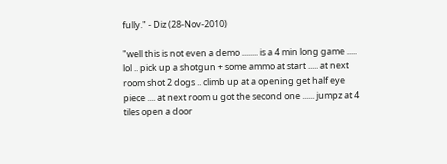fully." - Diz (28-Nov-2010)

"well this is not even a demo ........ is a 4 min long game ..... lol .. pick up a shotgun + some ammo at start ..... at next room shot 2 dogs .. climb up at a opening get half eye piece .... at next room u got the second one ...... jumpz at 4 tiles open a door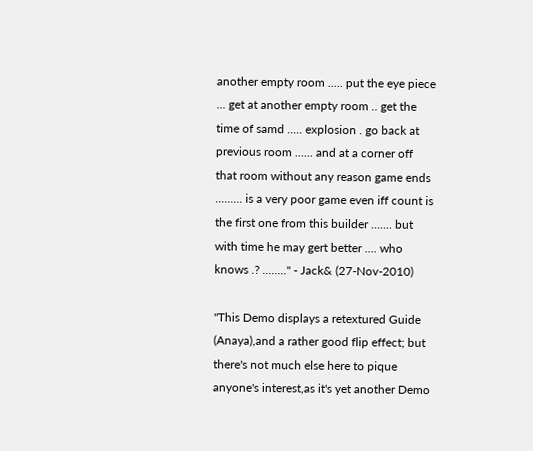another empty room ..... put the eye piece ... get at another empty room .. get the time of samd ..... explosion . go back at previous room ...... and at a corner off that room without any reason game ends ......... is a very poor game even iff count is the first one from this builder ....... but with time he may gert better .... who knows .? ........" - Jack& (27-Nov-2010)

"This Demo displays a retextured Guide (Anaya),and a rather good flip effect; but there's not much else here to pique anyone's interest,as it's yet another Demo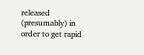released (presumably) in order to get rapid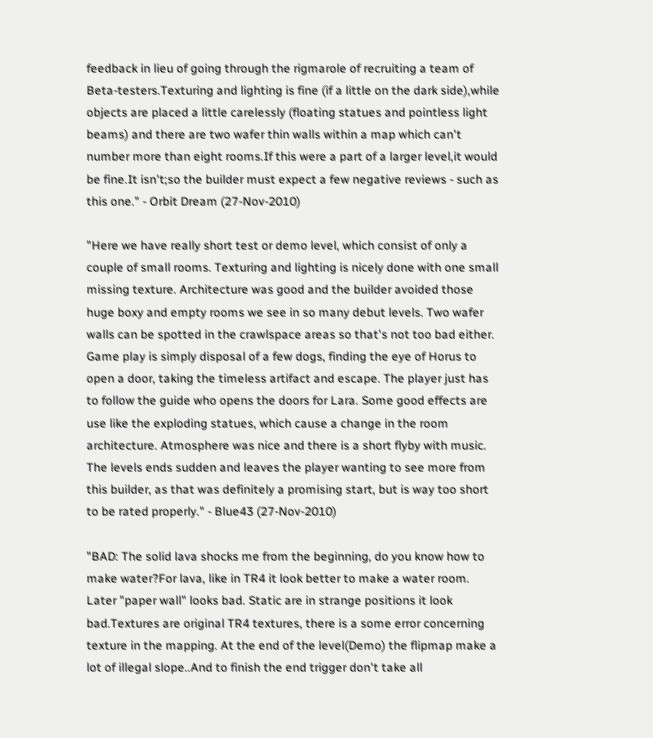feedback in lieu of going through the rigmarole of recruiting a team of Beta-testers.Texturing and lighting is fine (if a little on the dark side),while objects are placed a little carelessly (floating statues and pointless light beams) and there are two wafer thin walls within a map which can't number more than eight rooms.If this were a part of a larger level,it would be fine.It isn't;so the builder must expect a few negative reviews - such as this one." - Orbit Dream (27-Nov-2010)

"Here we have really short test or demo level, which consist of only a couple of small rooms. Texturing and lighting is nicely done with one small missing texture. Architecture was good and the builder avoided those huge boxy and empty rooms we see in so many debut levels. Two wafer walls can be spotted in the crawlspace areas so that's not too bad either. Game play is simply disposal of a few dogs, finding the eye of Horus to open a door, taking the timeless artifact and escape. The player just has to follow the guide who opens the doors for Lara. Some good effects are use like the exploding statues, which cause a change in the room architecture. Atmosphere was nice and there is a short flyby with music. The levels ends sudden and leaves the player wanting to see more from this builder, as that was definitely a promising start, but is way too short to be rated properly." - Blue43 (27-Nov-2010)

"BAD: The solid lava shocks me from the beginning, do you know how to make water?For lava, like in TR4 it look better to make a water room. Later "paper wall" looks bad. Static are in strange positions it look bad.Textures are original TR4 textures, there is a some error concerning texture in the mapping. At the end of the level(Demo) the flipmap make a lot of illegal slope..And to finish the end trigger don't take all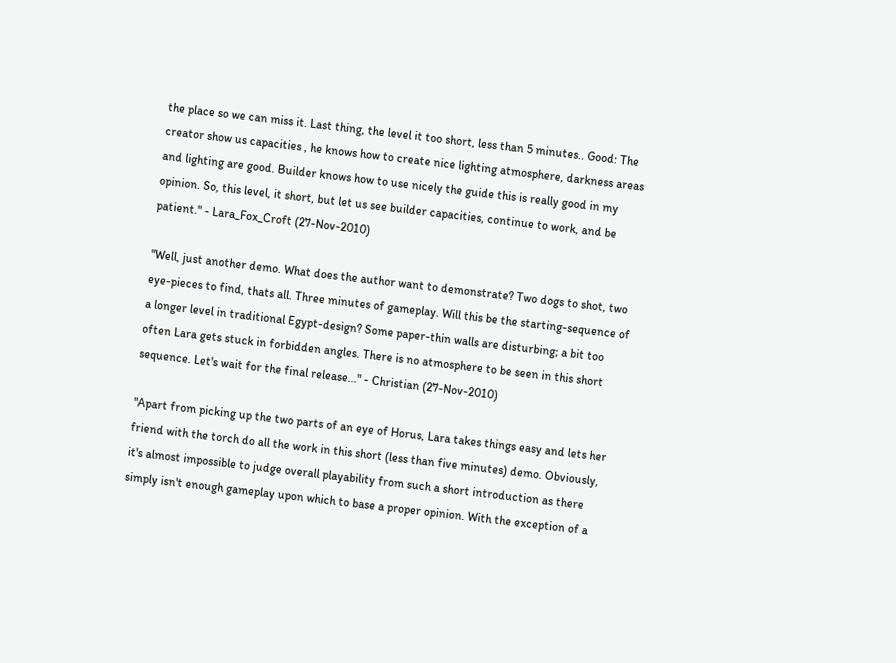the place so we can miss it. Last thing, the level it too short, less than 5 minutes.. Good: The creator show us capacities , he knows how to create nice lighting atmosphere, darkness areas and lighting are good. Builder knows how to use nicely the guide this is really good in my opinion. So, this level, it short, but let us see builder capacities, continue to work, and be patient." - Lara_Fox_Croft (27-Nov-2010)

"Well, just another demo. What does the author want to demonstrate? Two dogs to shot, two eye-pieces to find, thats all. Three minutes of gameplay. Will this be the starting-sequence of a longer level in traditional Egypt-design? Some paper-thin walls are disturbing; a bit too often Lara gets stuck in forbidden angles. There is no atmosphere to be seen in this short sequence. Let's wait for the final release..." - Christian (27-Nov-2010)

"Apart from picking up the two parts of an eye of Horus, Lara takes things easy and lets her friend with the torch do all the work in this short (less than five minutes) demo. Obviously, it's almost impossible to judge overall playability from such a short introduction as there simply isn't enough gameplay upon which to base a proper opinion. With the exception of a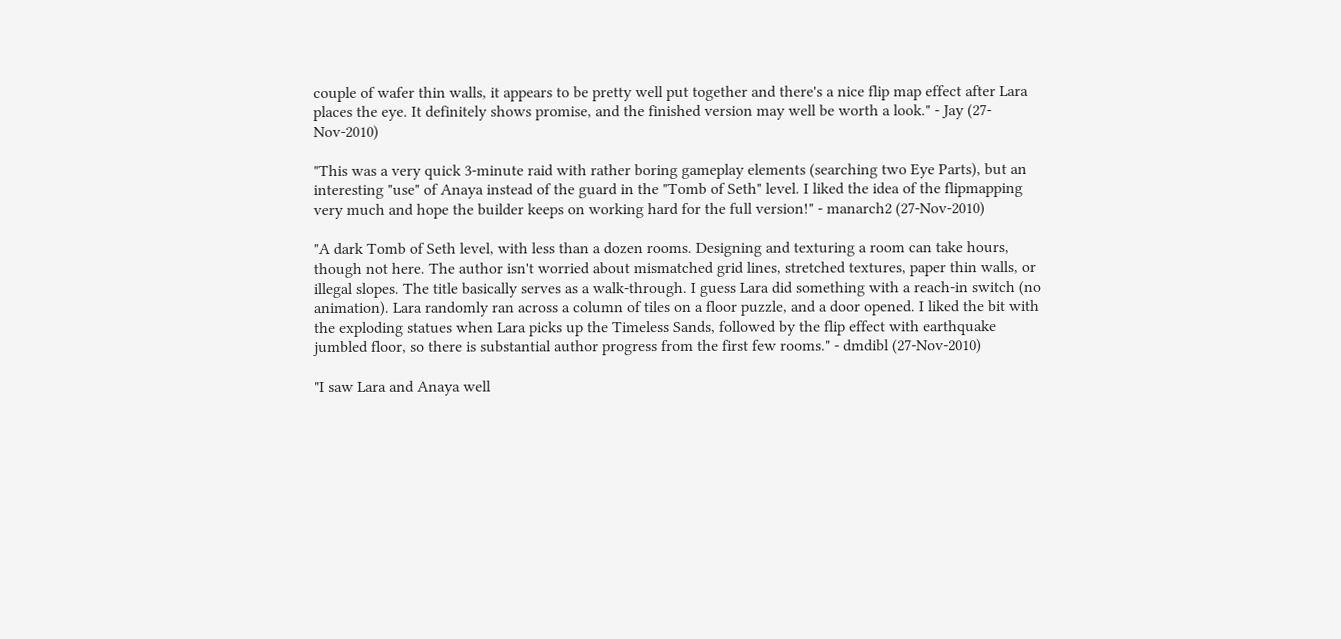couple of wafer thin walls, it appears to be pretty well put together and there's a nice flip map effect after Lara places the eye. It definitely shows promise, and the finished version may well be worth a look." - Jay (27-Nov-2010)

"This was a very quick 3-minute raid with rather boring gameplay elements (searching two Eye Parts), but an interesting "use" of Anaya instead of the guard in the "Tomb of Seth" level. I liked the idea of the flipmapping very much and hope the builder keeps on working hard for the full version!" - manarch2 (27-Nov-2010)

"A dark Tomb of Seth level, with less than a dozen rooms. Designing and texturing a room can take hours, though not here. The author isn't worried about mismatched grid lines, stretched textures, paper thin walls, or illegal slopes. The title basically serves as a walk-through. I guess Lara did something with a reach-in switch (no animation). Lara randomly ran across a column of tiles on a floor puzzle, and a door opened. I liked the bit with the exploding statues when Lara picks up the Timeless Sands, followed by the flip effect with earthquake jumbled floor, so there is substantial author progress from the first few rooms." - dmdibl (27-Nov-2010)

"I saw Lara and Anaya well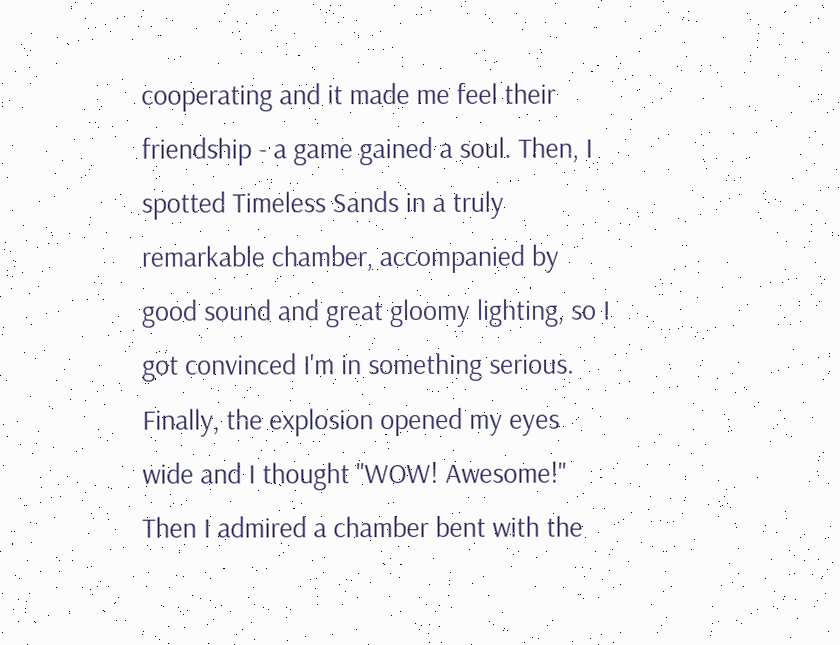cooperating and it made me feel their friendship - a game gained a soul. Then, I spotted Timeless Sands in a truly remarkable chamber, accompanied by good sound and great gloomy lighting, so I got convinced I'm in something serious. Finally, the explosion opened my eyes wide and I thought "WOW! Awesome!" Then I admired a chamber bent with the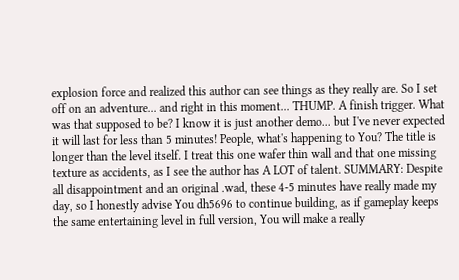explosion force and realized this author can see things as they really are. So I set off on an adventure... and right in this moment... THUMP. A finish trigger. What was that supposed to be? I know it is just another demo... but I've never expected it will last for less than 5 minutes! People, what's happening to You? The title is longer than the level itself. I treat this one wafer thin wall and that one missing texture as accidents, as I see the author has A LOT of talent. SUMMARY: Despite all disappointment and an original .wad, these 4-5 minutes have really made my day, so I honestly advise You dh5696 to continue building, as if gameplay keeps the same entertaining level in full version, You will make a really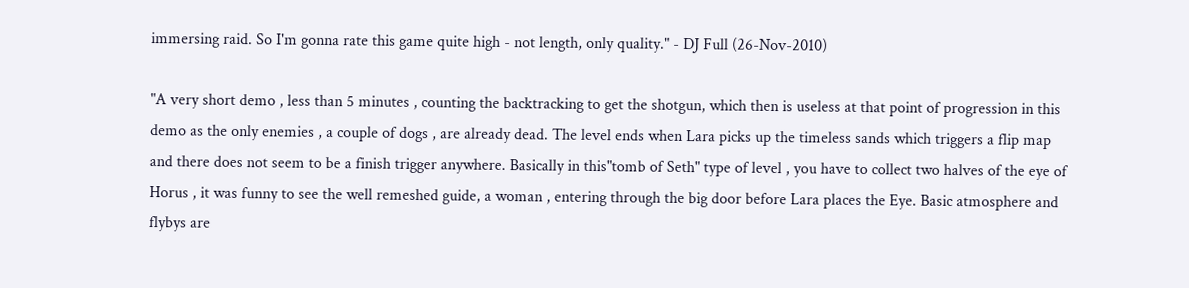immersing raid. So I'm gonna rate this game quite high - not length, only quality." - DJ Full (26-Nov-2010)

"A very short demo , less than 5 minutes , counting the backtracking to get the shotgun, which then is useless at that point of progression in this demo as the only enemies , a couple of dogs , are already dead. The level ends when Lara picks up the timeless sands which triggers a flip map and there does not seem to be a finish trigger anywhere. Basically in this"tomb of Seth" type of level , you have to collect two halves of the eye of Horus , it was funny to see the well remeshed guide, a woman , entering through the big door before Lara places the Eye. Basic atmosphere and flybys are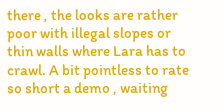there , the looks are rather poor with illegal slopes or thin walls where Lara has to crawl. A bit pointless to rate so short a demo , waiting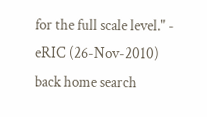for the full scale level." - eRIC (26-Nov-2010)
back home search